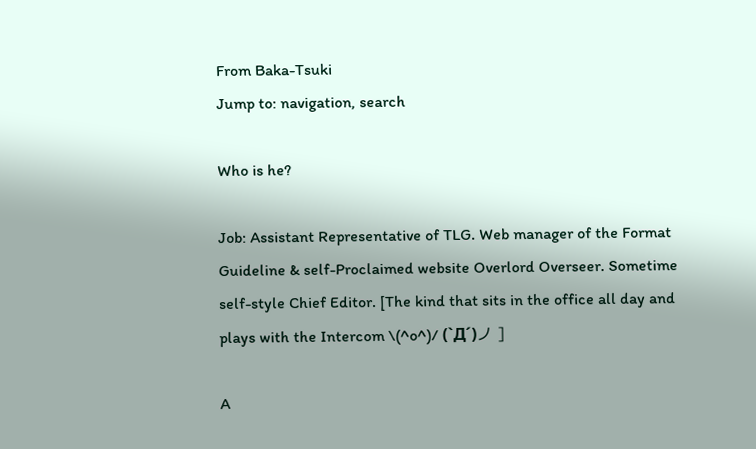From Baka-Tsuki
Jump to: navigation, search

Who is he?

Job: Assistant Representative of TLG. Web manager of the Format Guideline & self-Proclaimed website Overlord Overseer. Sometime self-style Chief Editor. [The kind that sits in the office all day and plays with the Intercom \(^o^)/ (`Д´)ノ ]

A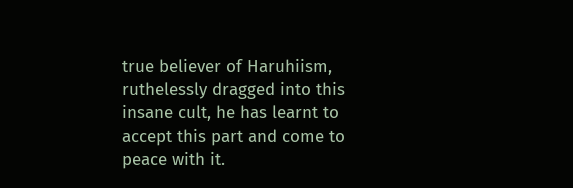true believer of Haruhiism, ruthelessly dragged into this insane cult, he has learnt to accept this part and come to peace with it.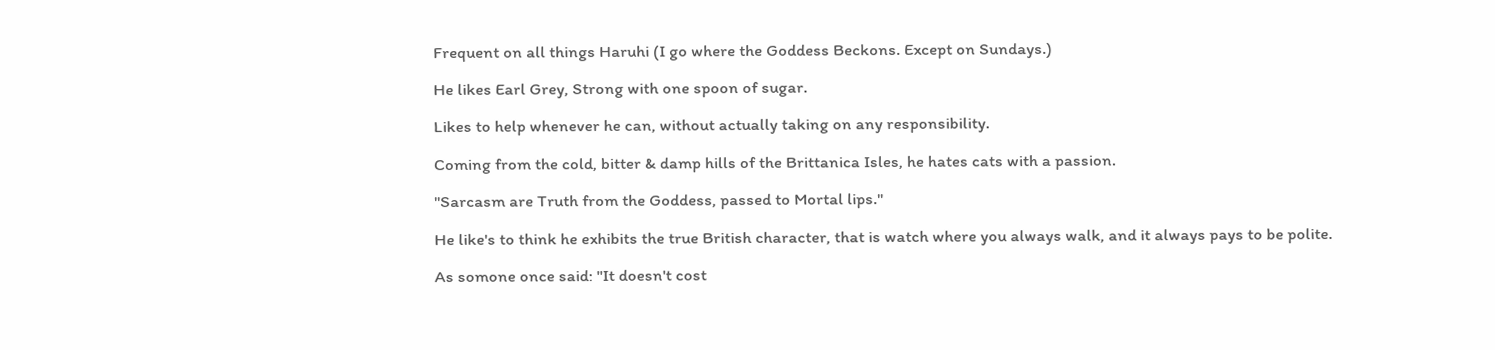Frequent on all things Haruhi (I go where the Goddess Beckons. Except on Sundays.)

He likes Earl Grey, Strong with one spoon of sugar.

Likes to help whenever he can, without actually taking on any responsibility.

Coming from the cold, bitter & damp hills of the Brittanica Isles, he hates cats with a passion.

"Sarcasm are Truth from the Goddess, passed to Mortal lips."

He like's to think he exhibits the true British character, that is watch where you always walk, and it always pays to be polite.

As somone once said: "It doesn't cost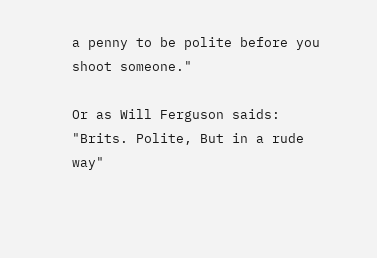a penny to be polite before you shoot someone."

Or as Will Ferguson saids: "Brits. Polite, But in a rude way"